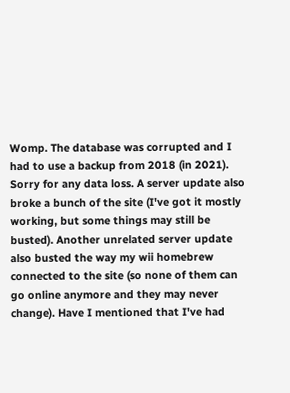Womp. The database was corrupted and I had to use a backup from 2018 (in 2021). Sorry for any data loss. A server update also broke a bunch of the site (I've got it mostly working, but some things may still be busted). Another unrelated server update also busted the way my wii homebrew connected to the site (so none of them can go online anymore and they may never change). Have I mentioned that I've had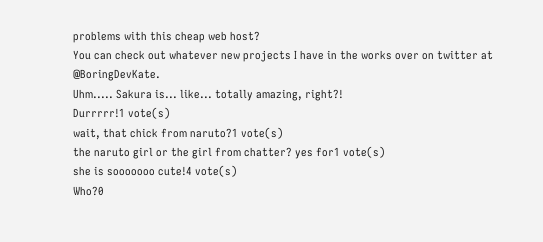problems with this cheap web host?
You can check out whatever new projects I have in the works over on twitter at @BoringDevKate.
Uhm..... Sakura is... like... totally amazing, right?!
Durrrrr!1 vote(s)
wait, that chick from naruto?1 vote(s)
the naruto girl or the girl from chatter? yes for1 vote(s)
she is sooooooo cute!4 vote(s)
Who?0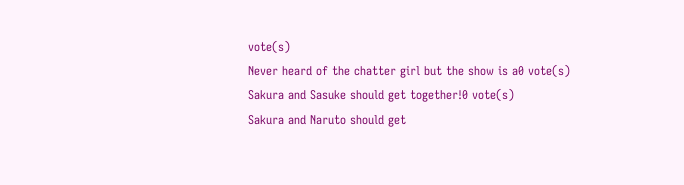vote(s)
Never heard of the chatter girl but the show is a0 vote(s)
Sakura and Sasuke should get together!0 vote(s)
Sakura and Naruto should get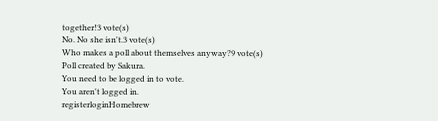together!3 vote(s)
No. No she isn't.3 vote(s)
Who makes a poll about themselves anyway?9 vote(s)
Poll created by Sakura.
You need to be logged in to vote.
You aren't logged in.
registerloginHomebrew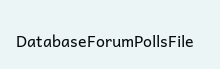DatabaseForumPollsFile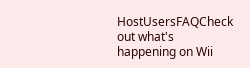HostUsersFAQCheck out what's happening on Wii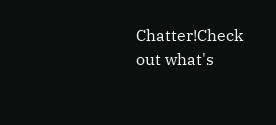Chatter!Check out what's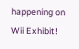happening on Wii Exhibit!